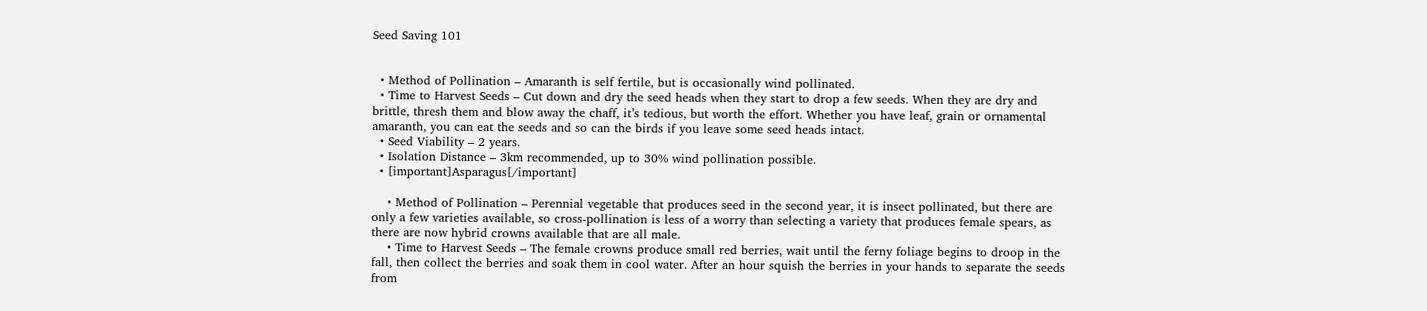Seed Saving 101


  • Method of Pollination – Amaranth is self fertile, but is occasionally wind pollinated.
  • Time to Harvest Seeds – Cut down and dry the seed heads when they start to drop a few seeds. When they are dry and brittle, thresh them and blow away the chaff, it’s tedious, but worth the effort. Whether you have leaf, grain or ornamental amaranth, you can eat the seeds and so can the birds if you leave some seed heads intact.
  • Seed Viability – 2 years.
  • Isolation Distance – 3km recommended, up to 30% wind pollination possible.
  • [important]Asparagus[/important]

    • Method of Pollination – Perennial vegetable that produces seed in the second year, it is insect pollinated, but there are only a few varieties available, so cross-pollination is less of a worry than selecting a variety that produces female spears, as there are now hybrid crowns available that are all male.
    • Time to Harvest Seeds – The female crowns produce small red berries, wait until the ferny foliage begins to droop in the fall, then collect the berries and soak them in cool water. After an hour squish the berries in your hands to separate the seeds from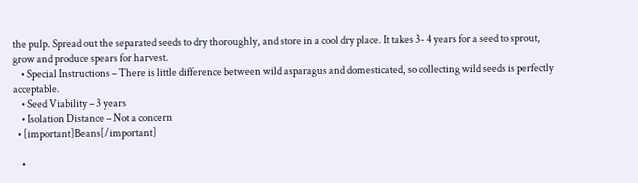the pulp. Spread out the separated seeds to dry thoroughly, and store in a cool dry place. It takes 3- 4 years for a seed to sprout, grow and produce spears for harvest.
    • Special Instructions – There is little difference between wild asparagus and domesticated, so collecting wild seeds is perfectly acceptable.
    • Seed Viability – 3 years
    • Isolation Distance – Not a concern
  • [important]Beans[/important]

    •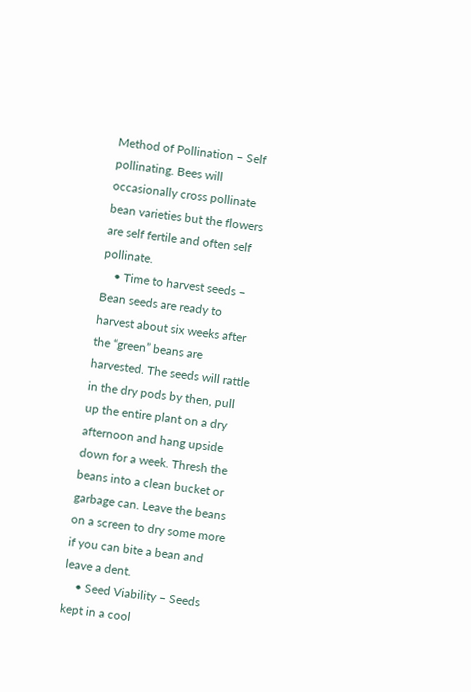Method of Pollination – Self pollinating. Bees will occasionally cross pollinate bean varieties but the flowers are self fertile and often self pollinate.
    • Time to harvest seeds – Bean seeds are ready to harvest about six weeks after the “green” beans are harvested. The seeds will rattle in the dry pods by then, pull up the entire plant on a dry afternoon and hang upside down for a week. Thresh the beans into a clean bucket or garbage can. Leave the beans on a screen to dry some more if you can bite a bean and leave a dent.
    • Seed Viability – Seeds kept in a cool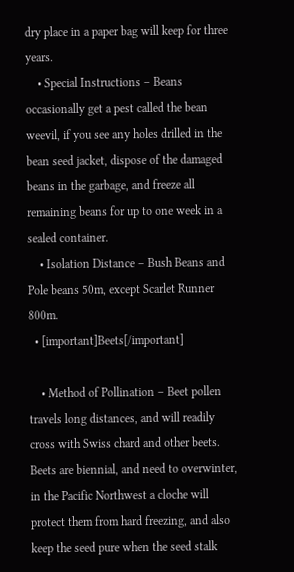dry place in a paper bag will keep for three years.
    • Special Instructions – Beans occasionally get a pest called the bean weevil, if you see any holes drilled in the bean seed jacket, dispose of the damaged beans in the garbage, and freeze all remaining beans for up to one week in a sealed container.
    • Isolation Distance – Bush Beans and Pole beans 50m, except Scarlet Runner 800m.
  • [important]Beets[/important]

    • Method of Pollination – Beet pollen travels long distances, and will readily cross with Swiss chard and other beets. Beets are biennial, and need to overwinter, in the Pacific Northwest a cloche will protect them from hard freezing, and also keep the seed pure when the seed stalk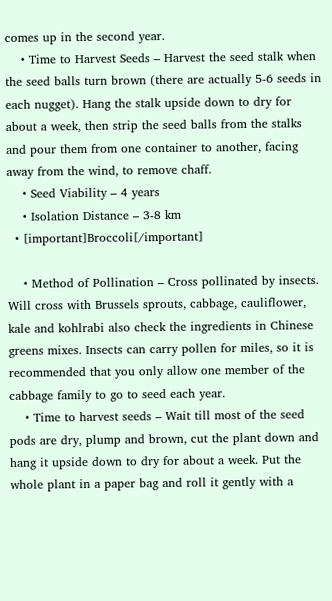comes up in the second year.
    • Time to Harvest Seeds – Harvest the seed stalk when the seed balls turn brown (there are actually 5-6 seeds in each nugget). Hang the stalk upside down to dry for about a week, then strip the seed balls from the stalks and pour them from one container to another, facing away from the wind, to remove chaff.
    • Seed Viability – 4 years
    • Isolation Distance – 3-8 km
  • [important]Broccoli[/important]

    • Method of Pollination – Cross pollinated by insects. Will cross with Brussels sprouts, cabbage, cauliflower, kale and kohlrabi also check the ingredients in Chinese greens mixes. Insects can carry pollen for miles, so it is recommended that you only allow one member of the cabbage family to go to seed each year.
    • Time to harvest seeds – Wait till most of the seed pods are dry, plump and brown, cut the plant down and hang it upside down to dry for about a week. Put the whole plant in a paper bag and roll it gently with a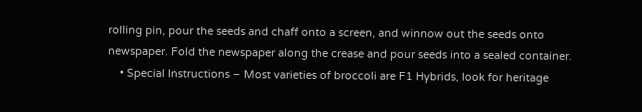rolling pin, pour the seeds and chaff onto a screen, and winnow out the seeds onto newspaper. Fold the newspaper along the crease and pour seeds into a sealed container.
    • Special Instructions – Most varieties of broccoli are F1 Hybrids, look for heritage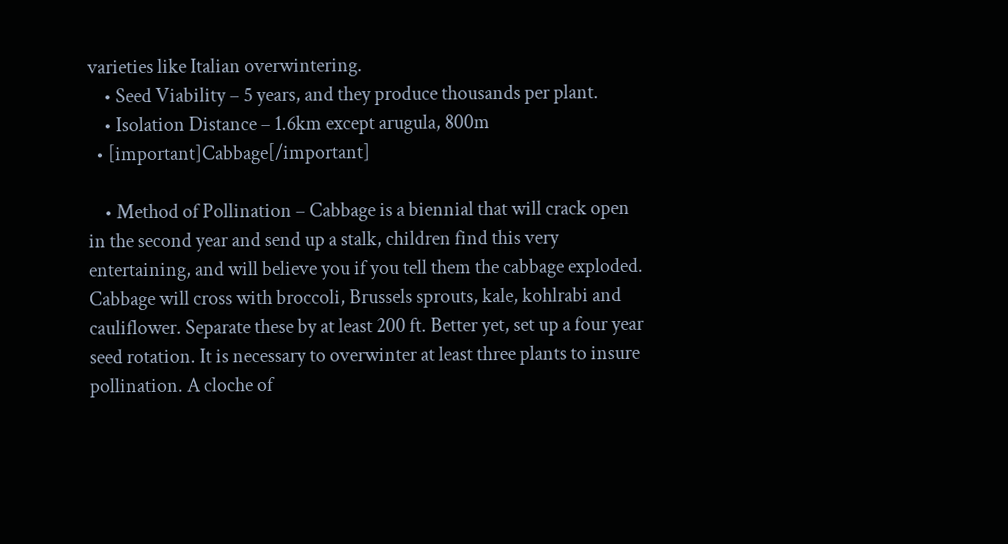varieties like Italian overwintering.
    • Seed Viability – 5 years, and they produce thousands per plant.
    • Isolation Distance – 1.6km except arugula, 800m
  • [important]Cabbage[/important]

    • Method of Pollination – Cabbage is a biennial that will crack open in the second year and send up a stalk, children find this very entertaining, and will believe you if you tell them the cabbage exploded. Cabbage will cross with broccoli, Brussels sprouts, kale, kohlrabi and cauliflower. Separate these by at least 200 ft. Better yet, set up a four year seed rotation. It is necessary to overwinter at least three plants to insure pollination. A cloche of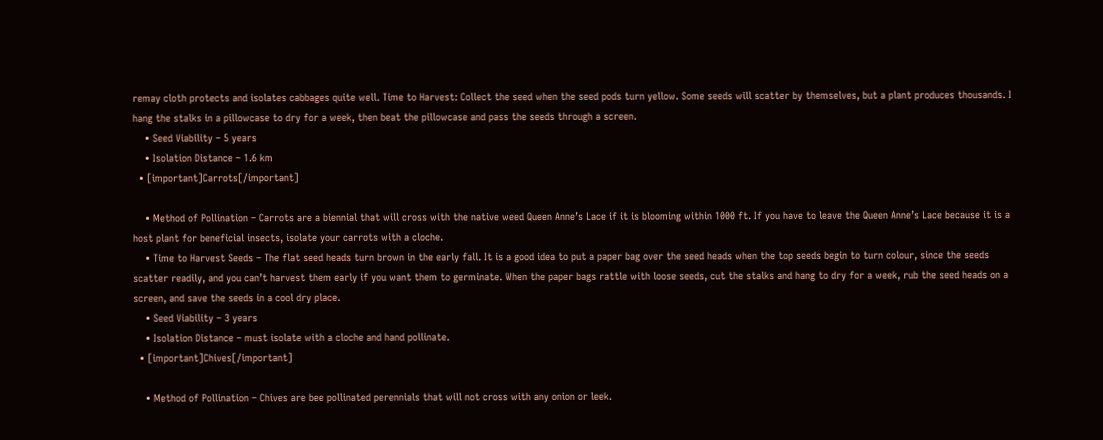remay cloth protects and isolates cabbages quite well. Time to Harvest: Collect the seed when the seed pods turn yellow. Some seeds will scatter by themselves, but a plant produces thousands. I hang the stalks in a pillowcase to dry for a week, then beat the pillowcase and pass the seeds through a screen.
    • Seed Viability – 5 years
    • Isolation Distance – 1.6 km
  • [important]Carrots[/important]

    • Method of Pollination – Carrots are a biennial that will cross with the native weed Queen Anne’s Lace if it is blooming within 1000 ft. If you have to leave the Queen Anne’s Lace because it is a host plant for beneficial insects, isolate your carrots with a cloche.
    • Time to Harvest Seeds – The flat seed heads turn brown in the early fall. It is a good idea to put a paper bag over the seed heads when the top seeds begin to turn colour, since the seeds scatter readily, and you can’t harvest them early if you want them to germinate. When the paper bags rattle with loose seeds, cut the stalks and hang to dry for a week, rub the seed heads on a screen, and save the seeds in a cool dry place.
    • Seed Viability – 3 years
    • Isolation Distance – must isolate with a cloche and hand pollinate.
  • [important]Chives[/important]

    • Method of Pollination – Chives are bee pollinated perennials that will not cross with any onion or leek.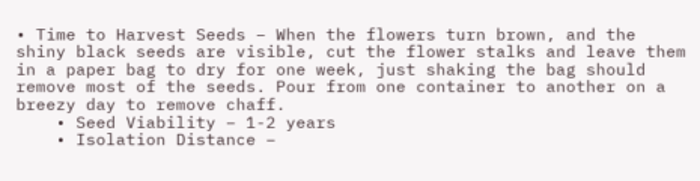• Time to Harvest Seeds – When the flowers turn brown, and the shiny black seeds are visible, cut the flower stalks and leave them in a paper bag to dry for one week, just shaking the bag should remove most of the seeds. Pour from one container to another on a breezy day to remove chaff.
    • Seed Viability – 1-2 years
    • Isolation Distance –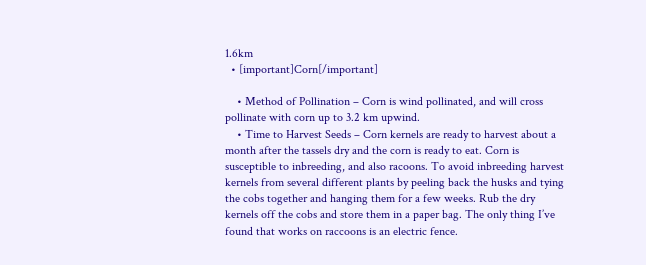1.6km
  • [important]Corn[/important]

    • Method of Pollination – Corn is wind pollinated, and will cross pollinate with corn up to 3.2 km upwind.
    • Time to Harvest Seeds – Corn kernels are ready to harvest about a month after the tassels dry and the corn is ready to eat. Corn is susceptible to inbreeding, and also racoons. To avoid inbreeding harvest kernels from several different plants by peeling back the husks and tying the cobs together and hanging them for a few weeks. Rub the dry kernels off the cobs and store them in a paper bag. The only thing I’ve found that works on raccoons is an electric fence.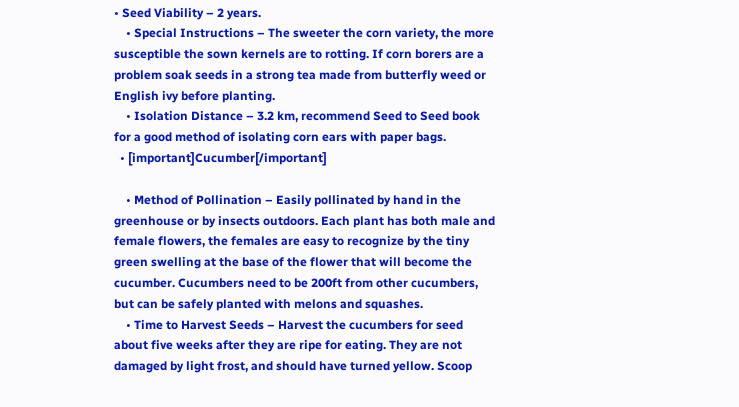• Seed Viability – 2 years.
    • Special Instructions – The sweeter the corn variety, the more susceptible the sown kernels are to rotting. If corn borers are a problem soak seeds in a strong tea made from butterfly weed or English ivy before planting.
    • Isolation Distance – 3.2 km, recommend Seed to Seed book for a good method of isolating corn ears with paper bags.
  • [important]Cucumber[/important]

    • Method of Pollination – Easily pollinated by hand in the greenhouse or by insects outdoors. Each plant has both male and female flowers, the females are easy to recognize by the tiny green swelling at the base of the flower that will become the cucumber. Cucumbers need to be 200ft from other cucumbers, but can be safely planted with melons and squashes.
    • Time to Harvest Seeds – Harvest the cucumbers for seed about five weeks after they are ripe for eating. They are not damaged by light frost, and should have turned yellow. Scoop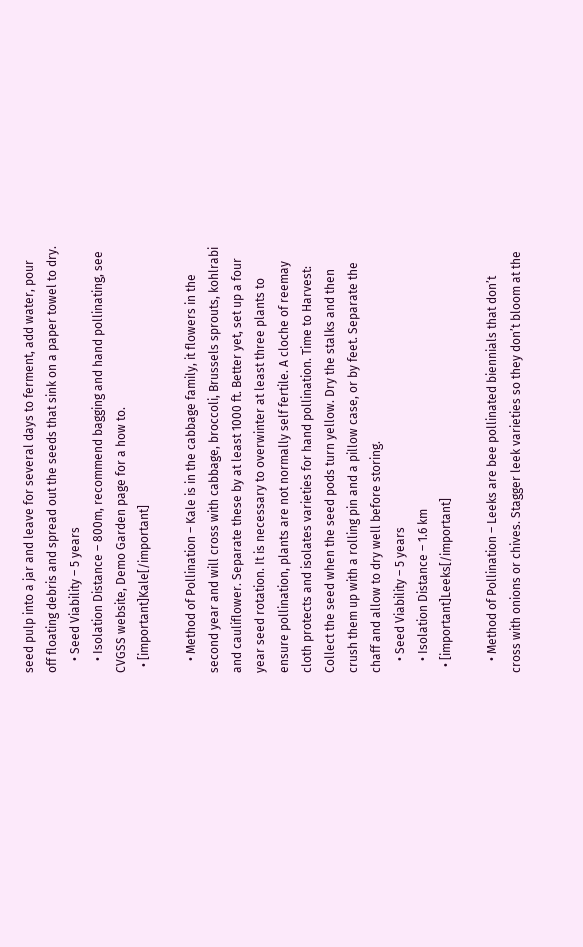seed pulp into a jar and leave for several days to ferment, add water, pour off floating debris and spread out the seeds that sink on a paper towel to dry.
    • Seed Viability – 5 years
    • Isolation Distance – 800m, recommend bagging and hand pollinating, see CVGSS website, Demo Garden page for a how to.
  • [important]Kale[/important]

    • Method of Pollination – Kale is in the cabbage family, it flowers in the second year and will cross with cabbage, broccoli, Brussels sprouts, kohlrabi and cauliflower. Separate these by at least 1000 ft. Better yet, set up a four year seed rotation. It is necessary to overwinter at least three plants to ensure pollination, plants are not normally self fertile. A cloche of reemay cloth protects and isolates varieties for hand pollination. Time to Harvest: Collect the seed when the seed pods turn yellow. Dry the stalks and then crush them up with a rolling pin and a pillow case, or by feet. Separate the chaff and allow to dry well before storing.
    • Seed Viability – 5 years
    • Isolation Distance – 1.6 km
  • [important]Leeks[/important]

    • Method of Pollination – Leeks are bee pollinated biennials that don’t cross with onions or chives. Stagger leek varieties so they don’t bloom at the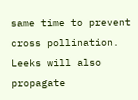same time to prevent cross pollination. Leeks will also propagate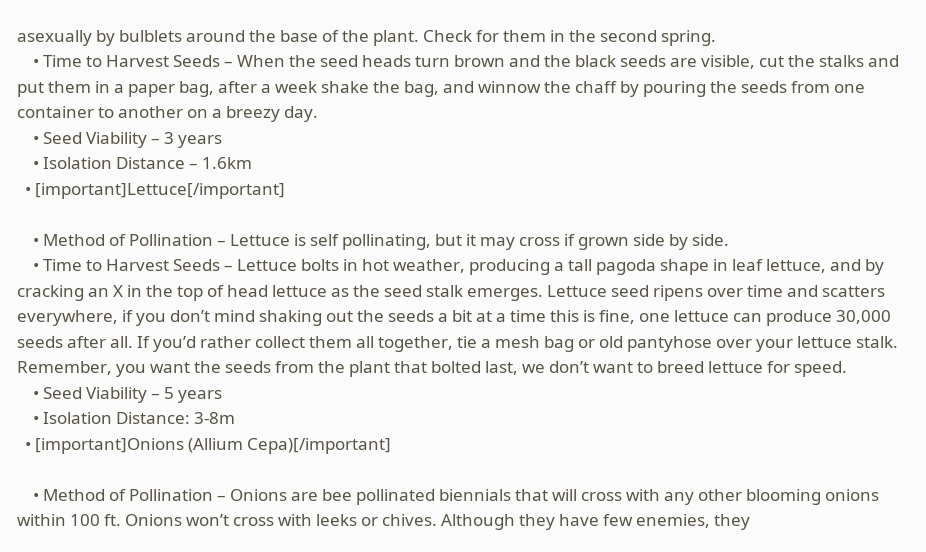asexually by bulblets around the base of the plant. Check for them in the second spring.
    • Time to Harvest Seeds – When the seed heads turn brown and the black seeds are visible, cut the stalks and put them in a paper bag, after a week shake the bag, and winnow the chaff by pouring the seeds from one container to another on a breezy day.
    • Seed Viability – 3 years
    • Isolation Distance – 1.6km
  • [important]Lettuce[/important]

    • Method of Pollination – Lettuce is self pollinating, but it may cross if grown side by side.
    • Time to Harvest Seeds – Lettuce bolts in hot weather, producing a tall pagoda shape in leaf lettuce, and by cracking an X in the top of head lettuce as the seed stalk emerges. Lettuce seed ripens over time and scatters everywhere, if you don’t mind shaking out the seeds a bit at a time this is fine, one lettuce can produce 30,000 seeds after all. If you’d rather collect them all together, tie a mesh bag or old pantyhose over your lettuce stalk. Remember, you want the seeds from the plant that bolted last, we don’t want to breed lettuce for speed.
    • Seed Viability – 5 years
    • Isolation Distance: 3-8m
  • [important]Onions (Allium Cepa)[/important]

    • Method of Pollination – Onions are bee pollinated biennials that will cross with any other blooming onions within 100 ft. Onions won’t cross with leeks or chives. Although they have few enemies, they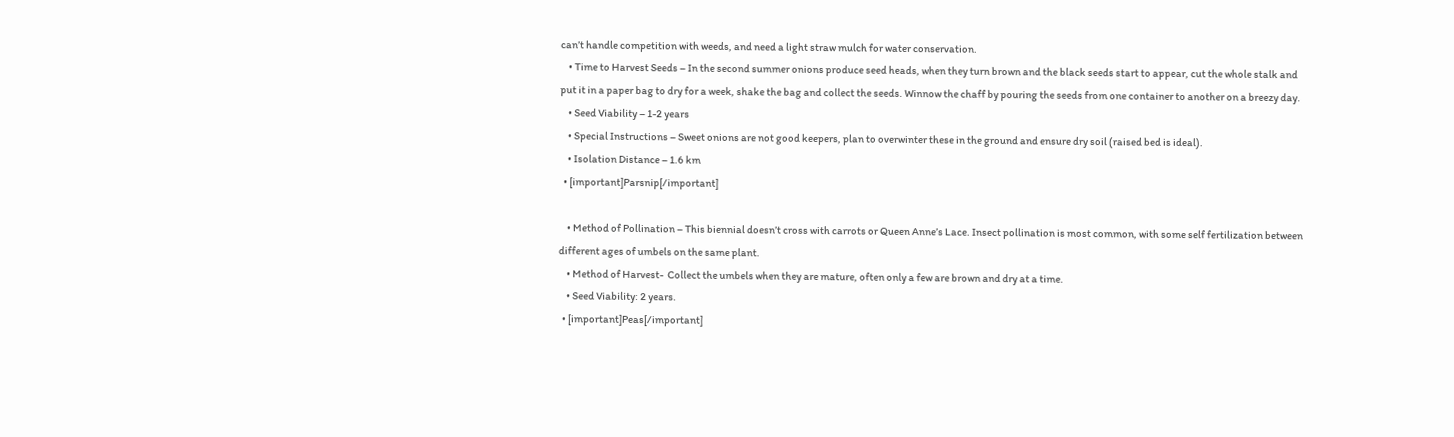can’t handle competition with weeds, and need a light straw mulch for water conservation.
    • Time to Harvest Seeds – In the second summer onions produce seed heads, when they turn brown and the black seeds start to appear, cut the whole stalk and put it in a paper bag to dry for a week, shake the bag and collect the seeds. Winnow the chaff by pouring the seeds from one container to another on a breezy day.
    • Seed Viability – 1-2 years
    • Special Instructions – Sweet onions are not good keepers, plan to overwinter these in the ground and ensure dry soil (raised bed is ideal).
    • Isolation Distance – 1.6 km
  • [important]Parsnip[/important]

    • Method of Pollination – This biennial doesn’t cross with carrots or Queen Anne’s Lace. Insect pollination is most common, with some self fertilization between different ages of umbels on the same plant.
    • Method of Harvest-  Collect the umbels when they are mature, often only a few are brown and dry at a time.
    • Seed Viability: 2 years.
  • [important]Peas[/important]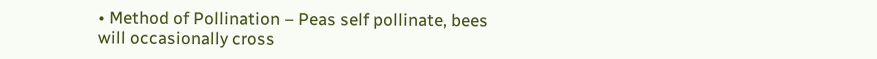• Method of Pollination – Peas self pollinate, bees will occasionally cross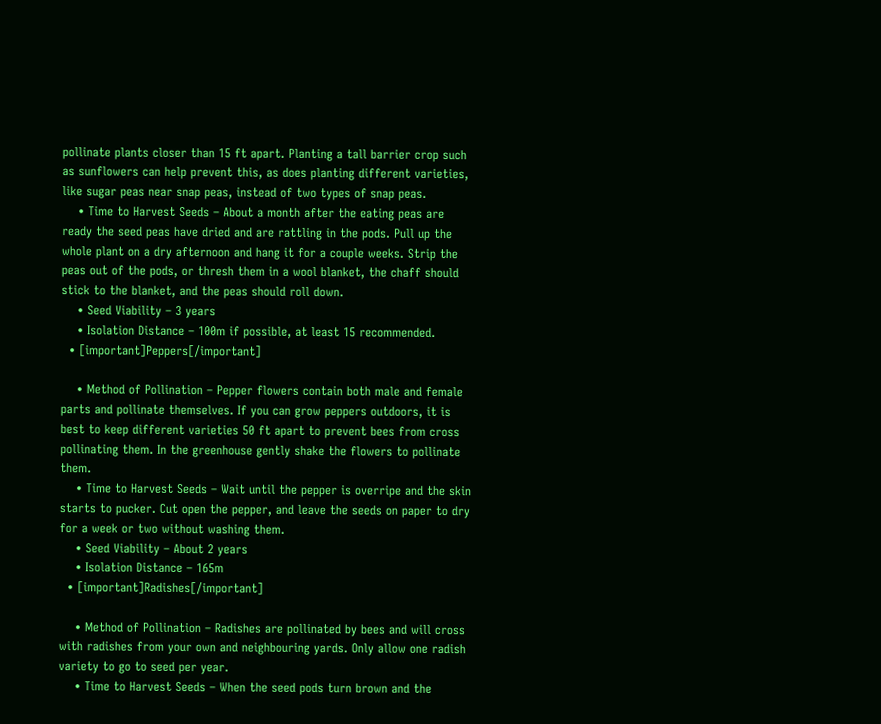pollinate plants closer than 15 ft apart. Planting a tall barrier crop such as sunflowers can help prevent this, as does planting different varieties, like sugar peas near snap peas, instead of two types of snap peas.
    • Time to Harvest Seeds – About a month after the eating peas are ready the seed peas have dried and are rattling in the pods. Pull up the whole plant on a dry afternoon and hang it for a couple weeks. Strip the peas out of the pods, or thresh them in a wool blanket, the chaff should stick to the blanket, and the peas should roll down.
    • Seed Viability – 3 years
    • Isolation Distance – 100m if possible, at least 15 recommended.
  • [important]Peppers[/important]

    • Method of Pollination – Pepper flowers contain both male and female parts and pollinate themselves. If you can grow peppers outdoors, it is best to keep different varieties 50 ft apart to prevent bees from cross pollinating them. In the greenhouse gently shake the flowers to pollinate them.
    • Time to Harvest Seeds – Wait until the pepper is overripe and the skin starts to pucker. Cut open the pepper, and leave the seeds on paper to dry for a week or two without washing them.
    • Seed Viability – About 2 years
    • Isolation Distance – 165m
  • [important]Radishes[/important]

    • Method of Pollination – Radishes are pollinated by bees and will cross with radishes from your own and neighbouring yards. Only allow one radish variety to go to seed per year.
    • Time to Harvest Seeds – When the seed pods turn brown and the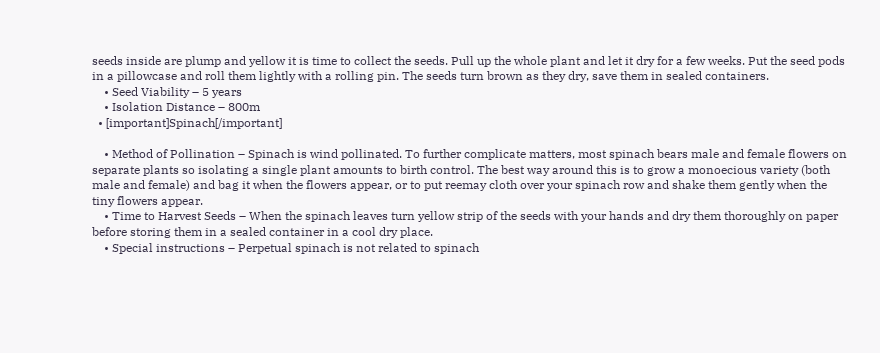seeds inside are plump and yellow it is time to collect the seeds. Pull up the whole plant and let it dry for a few weeks. Put the seed pods in a pillowcase and roll them lightly with a rolling pin. The seeds turn brown as they dry, save them in sealed containers.
    • Seed Viability – 5 years
    • Isolation Distance – 800m
  • [important]Spinach[/important]

    • Method of Pollination – Spinach is wind pollinated. To further complicate matters, most spinach bears male and female flowers on separate plants so isolating a single plant amounts to birth control. The best way around this is to grow a monoecious variety (both male and female) and bag it when the flowers appear, or to put reemay cloth over your spinach row and shake them gently when the tiny flowers appear.
    • Time to Harvest Seeds – When the spinach leaves turn yellow strip of the seeds with your hands and dry them thoroughly on paper before storing them in a sealed container in a cool dry place.
    • Special instructions – Perpetual spinach is not related to spinach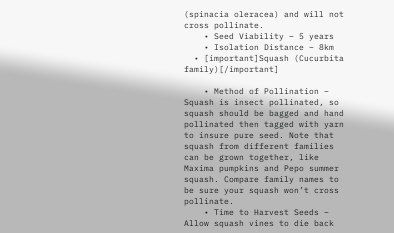(spinacia oleracea) and will not cross pollinate.
    • Seed Viability – 5 years
    • Isolation Distance – 8km
  • [important]Squash (Cucurbita family)[/important]

    • Method of Pollination – Squash is insect pollinated, so squash should be bagged and hand pollinated then tagged with yarn to insure pure seed. Note that squash from different families can be grown together, like Maxima pumpkins and Pepo summer squash. Compare family names to be sure your squash won’t cross pollinate.
    • Time to Harvest Seeds – Allow squash vines to die back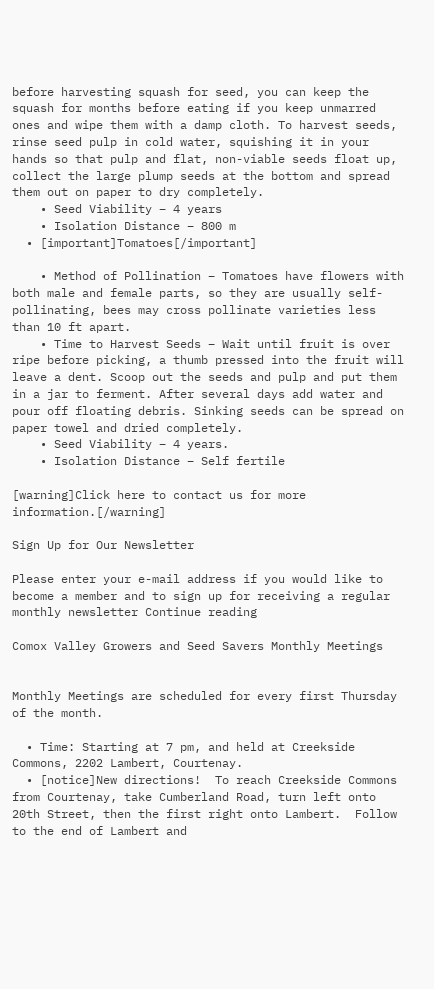before harvesting squash for seed, you can keep the squash for months before eating if you keep unmarred ones and wipe them with a damp cloth. To harvest seeds, rinse seed pulp in cold water, squishing it in your hands so that pulp and flat, non-viable seeds float up, collect the large plump seeds at the bottom and spread them out on paper to dry completely.
    • Seed Viability – 4 years
    • Isolation Distance – 800 m
  • [important]Tomatoes[/important]

    • Method of Pollination – Tomatoes have flowers with both male and female parts, so they are usually self-pollinating, bees may cross pollinate varieties less than 10 ft apart.
    • Time to Harvest Seeds – Wait until fruit is over ripe before picking, a thumb pressed into the fruit will leave a dent. Scoop out the seeds and pulp and put them in a jar to ferment. After several days add water and pour off floating debris. Sinking seeds can be spread on paper towel and dried completely.
    • Seed Viability – 4 years.
    • Isolation Distance – Self fertile

[warning]Click here to contact us for more information.[/warning]

Sign Up for Our Newsletter

Please enter your e-mail address if you would like to become a member and to sign up for receiving a regular monthly newsletter Continue reading

Comox Valley Growers and Seed Savers Monthly Meetings


Monthly Meetings are scheduled for every first Thursday of the month.

  • Time: Starting at 7 pm, and held at Creekside Commons, 2202 Lambert, Courtenay.
  • [notice]New directions!  To reach Creekside Commons from Courtenay, take Cumberland Road, turn left onto 20th Street, then the first right onto Lambert.  Follow to the end of Lambert and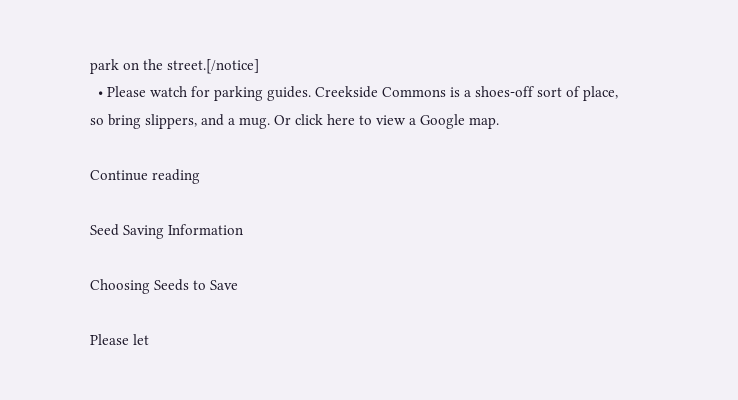park on the street.[/notice]
  • Please watch for parking guides. Creekside Commons is a shoes-off sort of place, so bring slippers, and a mug. Or click here to view a Google map.

Continue reading

Seed Saving Information

Choosing Seeds to Save

Please let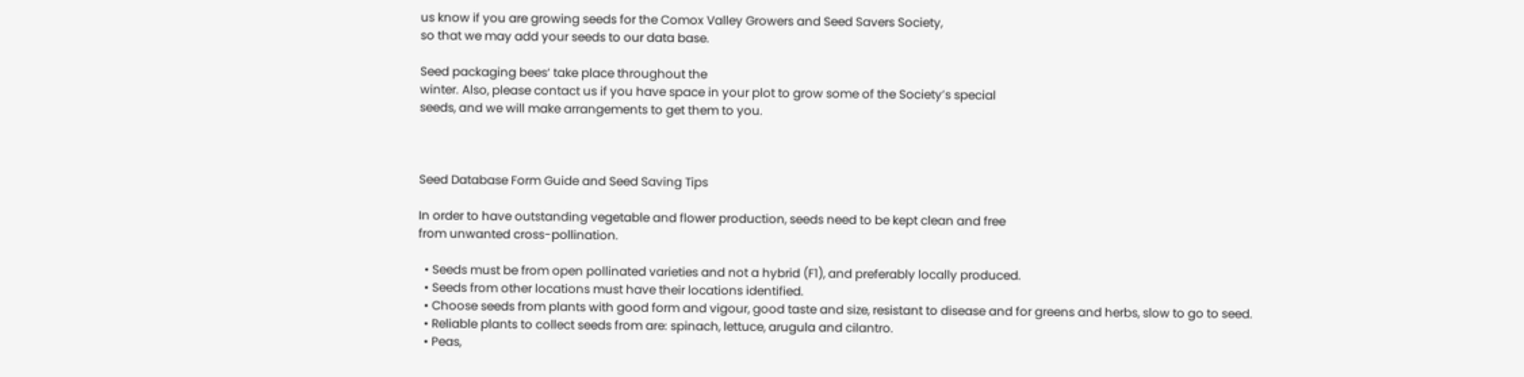us know if you are growing seeds for the Comox Valley Growers and Seed Savers Society,
so that we may add your seeds to our data base.

Seed packaging bees‘ take place throughout the
winter. Also, please contact us if you have space in your plot to grow some of the Society’s special
seeds, and we will make arrangements to get them to you.



Seed Database Form Guide and Seed Saving Tips

In order to have outstanding vegetable and flower production, seeds need to be kept clean and free
from unwanted cross-pollination.

  • Seeds must be from open pollinated varieties and not a hybrid (F1), and preferably locally produced.
  • Seeds from other locations must have their locations identified.
  • Choose seeds from plants with good form and vigour, good taste and size, resistant to disease and for greens and herbs, slow to go to seed.
  • Reliable plants to collect seeds from are: spinach, lettuce, arugula and cilantro.
  • Peas,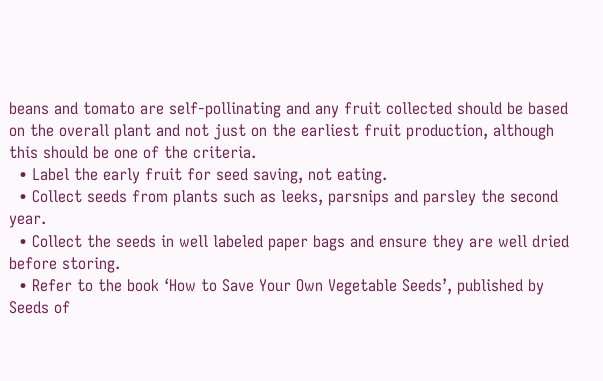beans and tomato are self-pollinating and any fruit collected should be based on the overall plant and not just on the earliest fruit production, although this should be one of the criteria.
  • Label the early fruit for seed saving, not eating.
  • Collect seeds from plants such as leeks, parsnips and parsley the second year.
  • Collect the seeds in well labeled paper bags and ensure they are well dried before storing.
  • Refer to the book ‘How to Save Your Own Vegetable Seeds’, published by Seeds of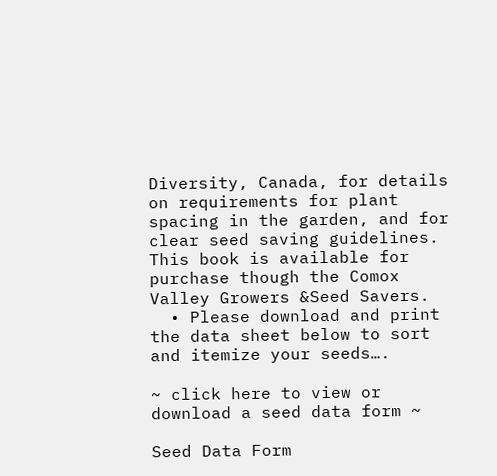Diversity, Canada, for details on requirements for plant spacing in the garden, and for clear seed saving guidelines. This book is available for purchase though the Comox Valley Growers &Seed Savers.
  • Please download and print the data sheet below to sort and itemize your seeds….

~ click here to view or download a seed data form ~

Seed Data Form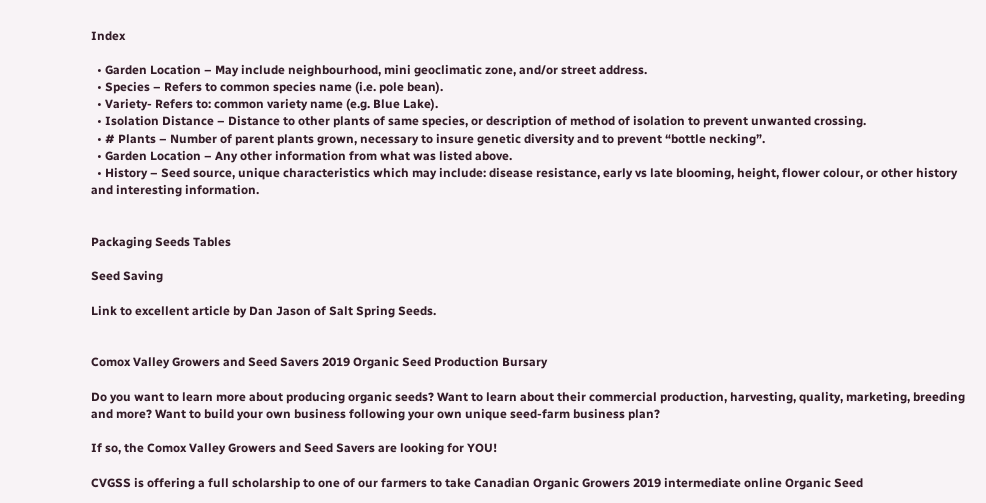Index

  • Garden Location – May include neighbourhood, mini geoclimatic zone, and/or street address.
  • Species – Refers to common species name (i.e. pole bean).
  • Variety- Refers to: common variety name (e.g. Blue Lake).
  • Isolation Distance – Distance to other plants of same species, or description of method of isolation to prevent unwanted crossing.
  • # Plants – Number of parent plants grown, necessary to insure genetic diversity and to prevent “bottle necking”.
  • Garden Location – Any other information from what was listed above.
  • History – Seed source, unique characteristics which may include: disease resistance, early vs late blooming, height, flower colour, or other history and interesting information.


Packaging Seeds Tables

Seed Saving

Link to excellent article by Dan Jason of Salt Spring Seeds.


Comox Valley Growers and Seed Savers 2019 Organic Seed Production Bursary

Do you want to learn more about producing organic seeds? Want to learn about their commercial production, harvesting, quality, marketing, breeding and more? Want to build your own business following your own unique seed-farm business plan?

If so, the Comox Valley Growers and Seed Savers are looking for YOU!

CVGSS is offering a full scholarship to one of our farmers to take Canadian Organic Growers 2019 intermediate online Organic Seed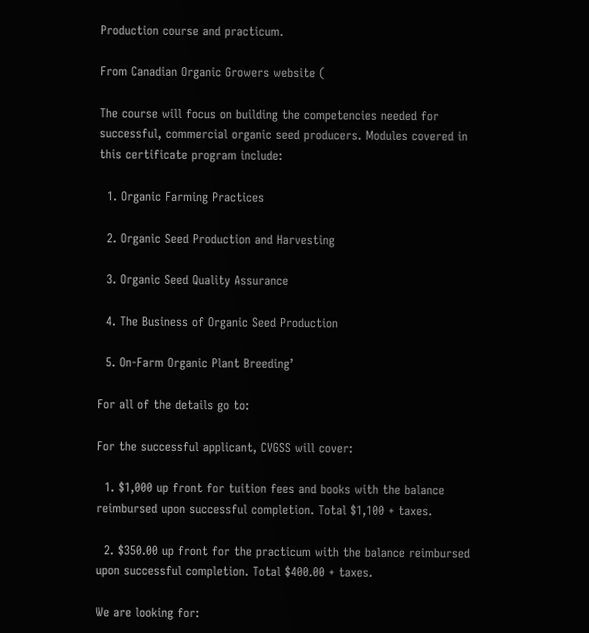Production course and practicum.

From Canadian Organic Growers website (

The course will focus on building the competencies needed for successful, commercial organic seed producers. Modules covered in this certificate program include:

  1. Organic Farming Practices

  2. Organic Seed Production and Harvesting

  3. Organic Seed Quality Assurance

  4. The Business of Organic Seed Production

  5. On-Farm Organic Plant Breeding’

For all of the details go to:

For the successful applicant, CVGSS will cover:

  1. $1,000 up front for tuition fees and books with the balance reimbursed upon successful completion. Total $1,100 + taxes.

  2. $350.00 up front for the practicum with the balance reimbursed upon successful completion. Total $400.00 + taxes.

We are looking for: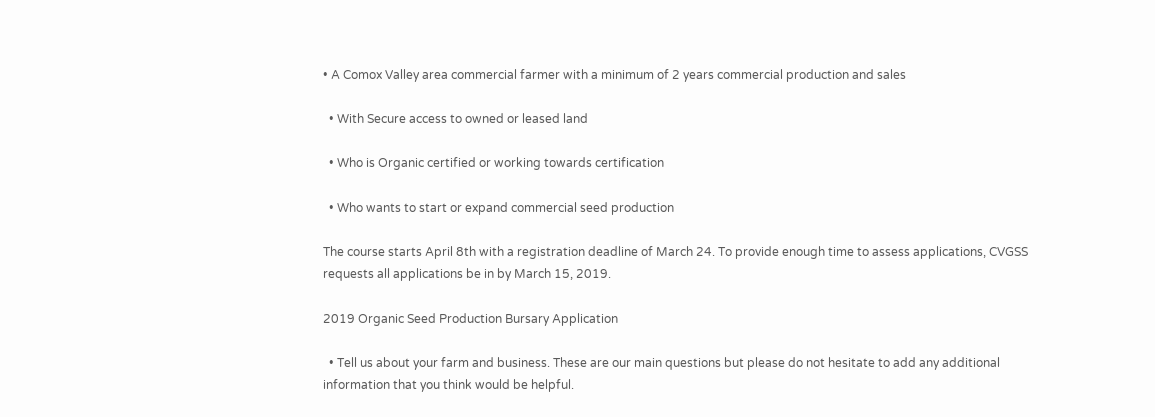• A Comox Valley area commercial farmer with a minimum of 2 years commercial production and sales

  • With Secure access to owned or leased land

  • Who is Organic certified or working towards certification

  • Who wants to start or expand commercial seed production

The course starts April 8th with a registration deadline of March 24. To provide enough time to assess applications, CVGSS requests all applications be in by March 15, 2019.

2019 Organic Seed Production Bursary Application

  • Tell us about your farm and business. These are our main questions but please do not hesitate to add any additional information that you think would be helpful.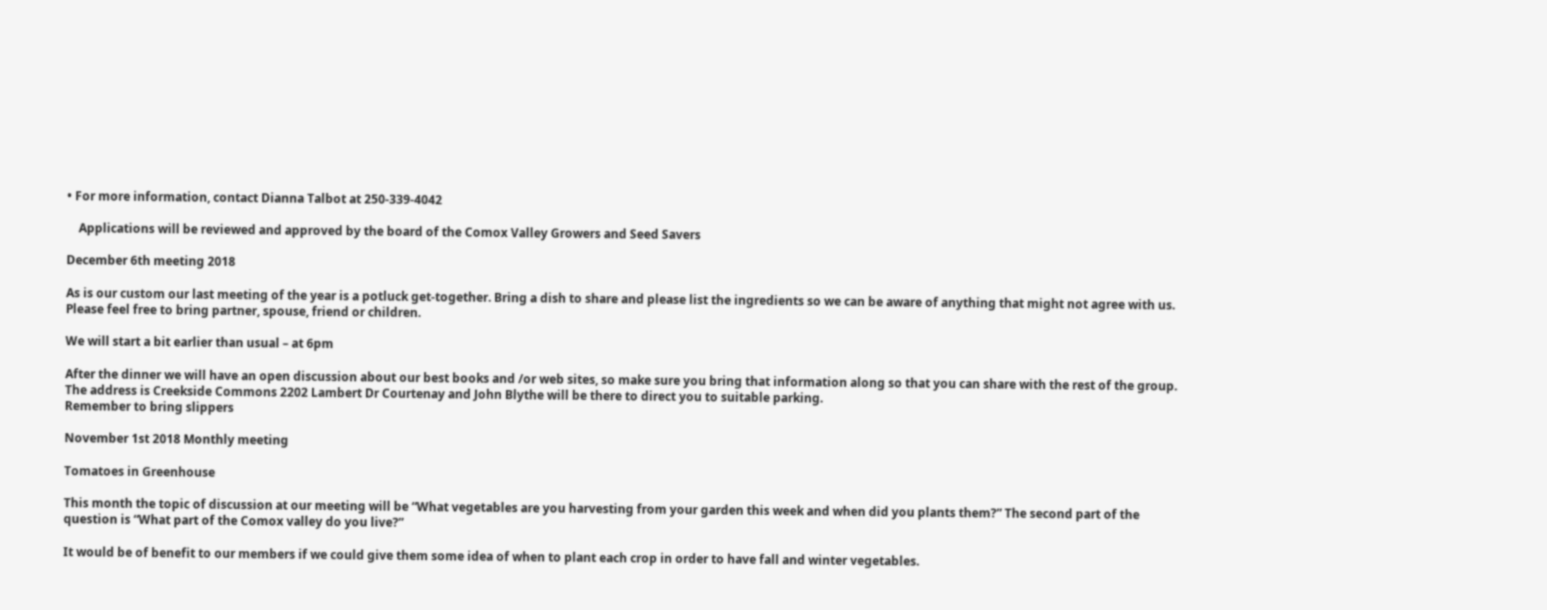• For more information, contact Dianna Talbot at 250-339-4042

    Applications will be reviewed and approved by the board of the Comox Valley Growers and Seed Savers

December 6th meeting 2018

As is our custom our last meeting of the year is a potluck get-together. Bring a dish to share and please list the ingredients so we can be aware of anything that might not agree with us. Please feel free to bring partner, spouse, friend or children.

We will start a bit earlier than usual – at 6pm

After the dinner we will have an open discussion about our best books and /or web sites, so make sure you bring that information along so that you can share with the rest of the group.
The address is Creekside Commons 2202 Lambert Dr Courtenay and John Blythe will be there to direct you to suitable parking.
Remember to bring slippers

November 1st 2018 Monthly meeting

Tomatoes in Greenhouse

This month the topic of discussion at our meeting will be “What vegetables are you harvesting from your garden this week and when did you plants them?” The second part of the question is “What part of the Comox valley do you live?”

It would be of benefit to our members if we could give them some idea of when to plant each crop in order to have fall and winter vegetables.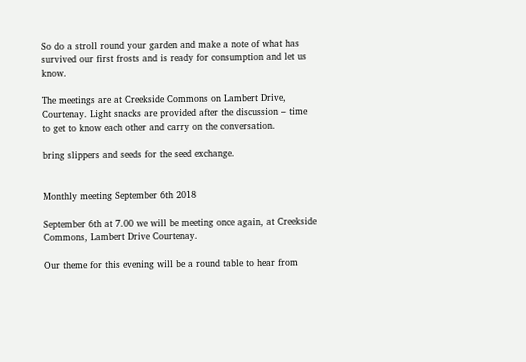So do a stroll round your garden and make a note of what has survived our first frosts and is ready for consumption and let us know.

The meetings are at Creekside Commons on Lambert Drive, Courtenay. Light snacks are provided after the discussion – time to get to know each other and carry on the conversation.

bring slippers and seeds for the seed exchange.


Monthly meeting September 6th 2018

September 6th at 7.00 we will be meeting once again, at Creekside Commons, Lambert Drive Courtenay.

Our theme for this evening will be a round table to hear from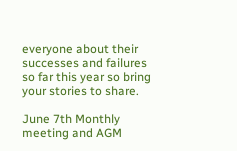everyone about their successes and failures so far this year so bring your stories to share.

June 7th Monthly meeting and AGM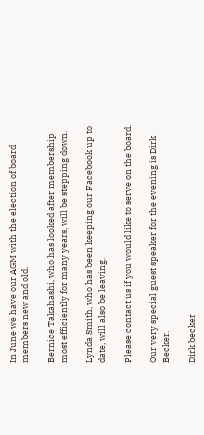In June we have our AGM with the election of board members new and old.

Bernice Takahashi, who has looked after membership most efficiently for many years, will be stepping down.

Lynda Smith, who has been keeping our Facebook up to date, will also be leaving.

Please contact us if you would like to serve on the board.

Our very special guest speaker for the evening is Dirk Becker.

Dirk becker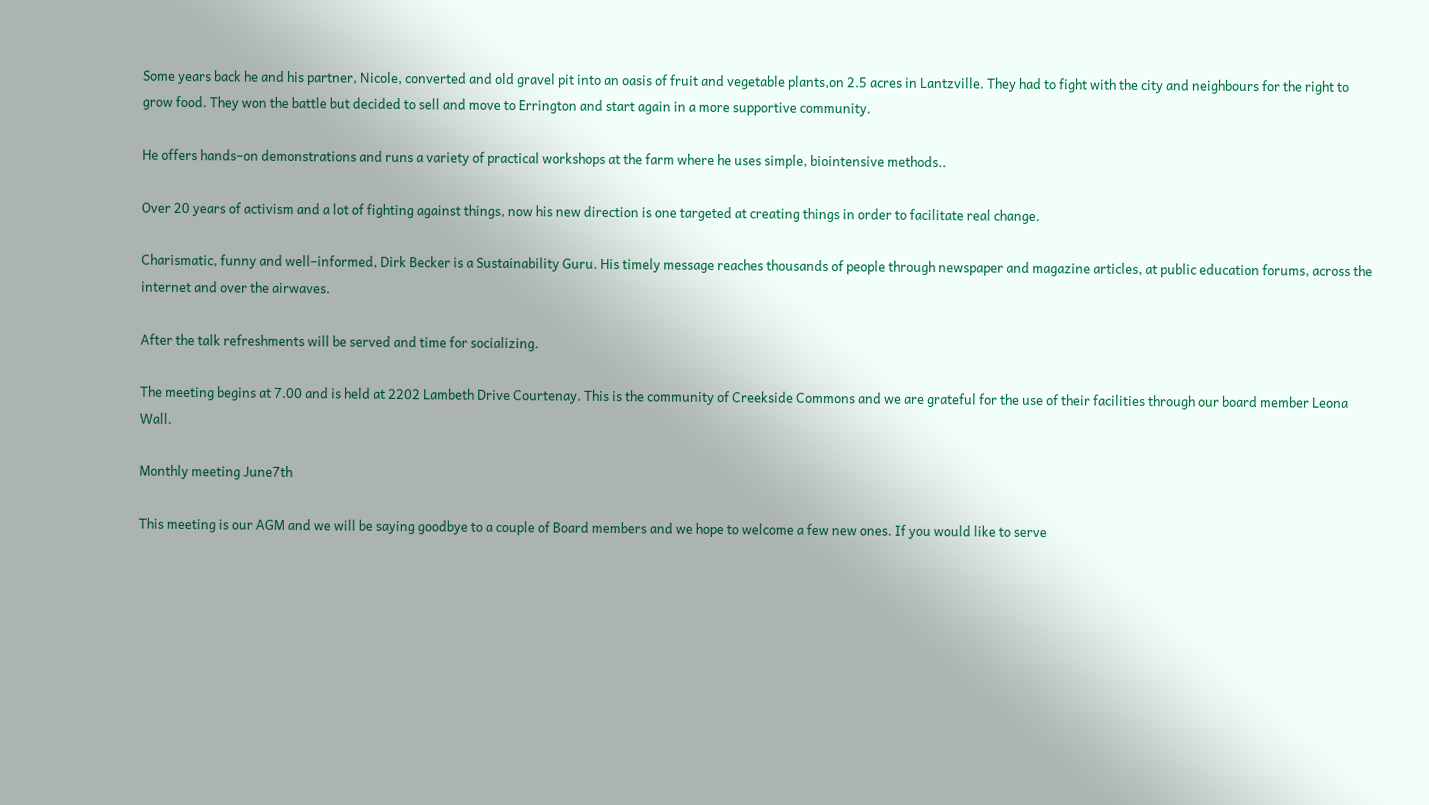Some years back he and his partner, Nicole, converted and old gravel pit into an oasis of fruit and vegetable plants,on 2.5 acres in Lantzville. They had to fight with the city and neighbours for the right to grow food. They won the battle but decided to sell and move to Errington and start again in a more supportive community.

He offers hands–on demonstrations and runs a variety of practical workshops at the farm where he uses simple, biointensive methods..

Over 20 years of activism and a lot of fighting against things, now his new direction is one targeted at creating things in order to facilitate real change.

Charismatic, funny and well–informed, Dirk Becker is a Sustainability Guru. His timely message reaches thousands of people through newspaper and magazine articles, at public education forums, across the internet and over the airwaves.

After the talk refreshments will be served and time for socializing.

The meeting begins at 7.00 and is held at 2202 Lambeth Drive Courtenay. This is the community of Creekside Commons and we are grateful for the use of their facilities through our board member Leona Wall.

Monthly meeting June7th

This meeting is our AGM and we will be saying goodbye to a couple of Board members and we hope to welcome a few new ones. If you would like to serve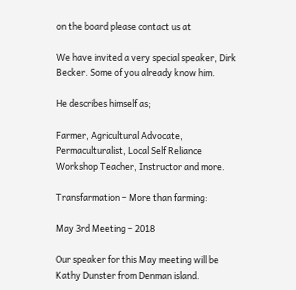on the board please contact us at

We have invited a very special speaker, Dirk Becker. Some of you already know him.

He describes himself as;

Farmer, Agricultural Advocate, Permaculturalist, Local Self Reliance Workshop Teacher, Instructor and more.

Transfarmation – More than farming:

May 3rd Meeting – 2018

Our speaker for this May meeting will be Kathy Dunster from Denman island.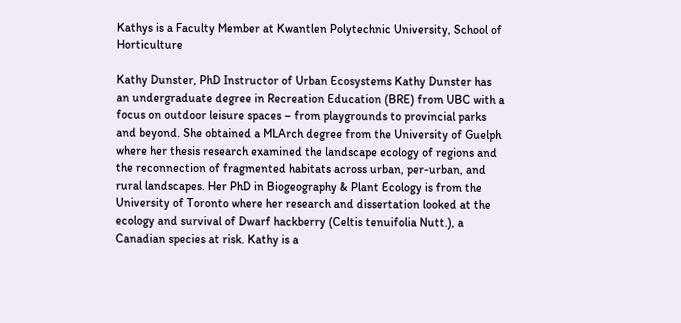Kathys is a Faculty Member at Kwantlen Polytechnic University, School of Horticulture

Kathy Dunster, PhD Instructor of Urban Ecosystems Kathy Dunster has an undergraduate degree in Recreation Education (BRE) from UBC with a focus on outdoor leisure spaces – from playgrounds to provincial parks and beyond. She obtained a MLArch degree from the University of Guelph where her thesis research examined the landscape ecology of regions and the reconnection of fragmented habitats across urban, per-urban, and rural landscapes. Her PhD in Biogeography & Plant Ecology is from the University of Toronto where her research and dissertation looked at the ecology and survival of Dwarf hackberry (Celtis tenuifolia Nutt.), a Canadian species at risk. Kathy is a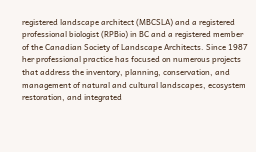registered landscape architect (MBCSLA) and a registered professional biologist (RPBio) in BC and a registered member of the Canadian Society of Landscape Architects. Since 1987 her professional practice has focused on numerous projects that address the inventory, planning, conservation, and management of natural and cultural landscapes, ecosystem restoration, and integrated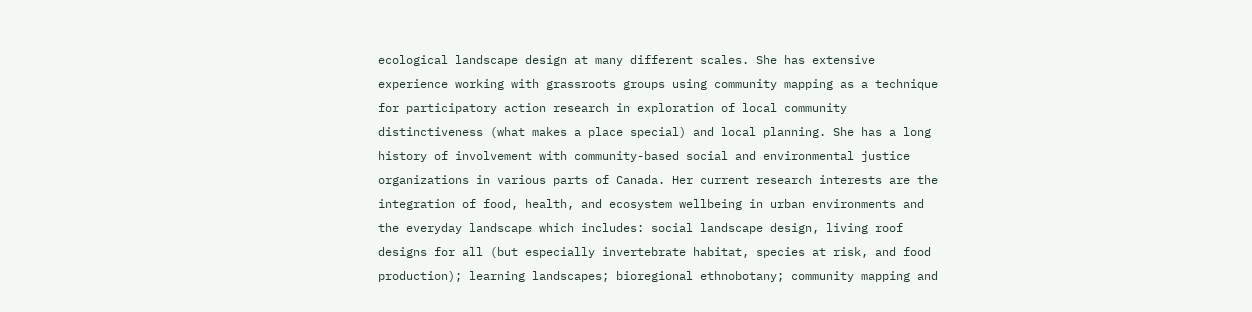ecological landscape design at many different scales. She has extensive experience working with grassroots groups using community mapping as a technique for participatory action research in exploration of local community distinctiveness (what makes a place special) and local planning. She has a long history of involvement with community-based social and environmental justice organizations in various parts of Canada. Her current research interests are the integration of food, health, and ecosystem wellbeing in urban environments and the everyday landscape which includes: social landscape design, living roof designs for all (but especially invertebrate habitat, species at risk, and food production); learning landscapes; bioregional ethnobotany; community mapping and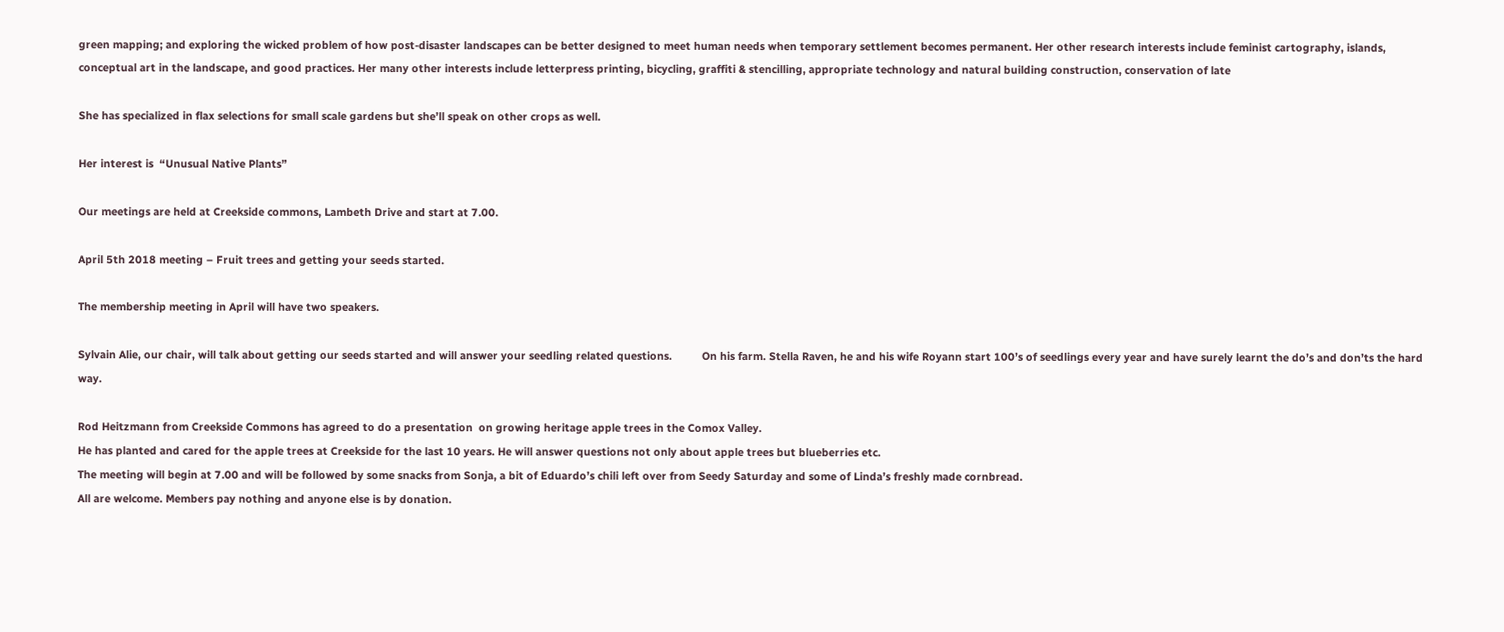green mapping; and exploring the wicked problem of how post-disaster landscapes can be better designed to meet human needs when temporary settlement becomes permanent. Her other research interests include feminist cartography, islands, conceptual art in the landscape, and good practices. Her many other interests include letterpress printing, bicycling, graffiti & stencilling, appropriate technology and natural building construction, conservation of late

She has specialized in flax selections for small scale gardens but she’ll speak on other crops as well.

Her interest is  “Unusual Native Plants”

Our meetings are held at Creekside commons, Lambeth Drive and start at 7.00.

April 5th 2018 meeting – Fruit trees and getting your seeds started.

The membership meeting in April will have two speakers.

Sylvain Alie, our chair, will talk about getting our seeds started and will answer your seedling related questions.          On his farm. Stella Raven, he and his wife Royann start 100’s of seedlings every year and have surely learnt the do’s and don’ts the hard way.

Rod Heitzmann from Creekside Commons has agreed to do a presentation  on growing heritage apple trees in the Comox Valley.
He has planted and cared for the apple trees at Creekside for the last 10 years. He will answer questions not only about apple trees but blueberries etc.
The meeting will begin at 7.00 and will be followed by some snacks from Sonja, a bit of Eduardo’s chili left over from Seedy Saturday and some of Linda’s freshly made cornbread.
All are welcome. Members pay nothing and anyone else is by donation.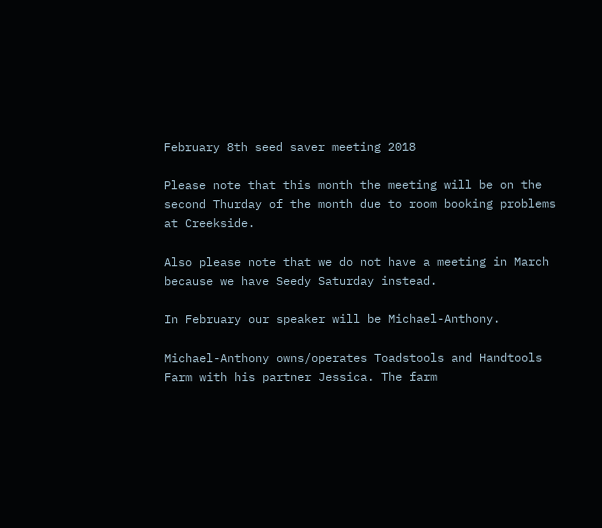February 8th seed saver meeting 2018

Please note that this month the meeting will be on the second Thurday of the month due to room booking problems at Creekside.

Also please note that we do not have a meeting in March because we have Seedy Saturday instead.

In February our speaker will be Michael-Anthony.

Michael-Anthony owns/operates Toadstools and Handtools Farm with his partner Jessica. The farm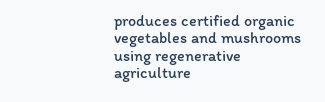produces certified organic vegetables and mushrooms using regenerative agriculture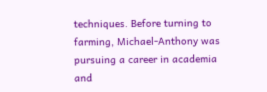techniques. Before turning to farming, Michael-Anthony was pursuing a career in academia and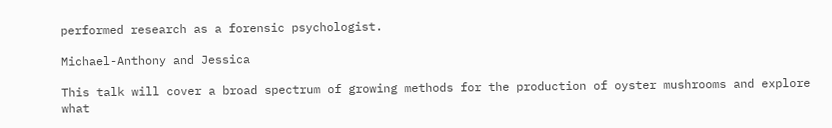performed research as a forensic psychologist.

Michael-Anthony and Jessica

This talk will cover a broad spectrum of growing methods for the production of oyster mushrooms and explore what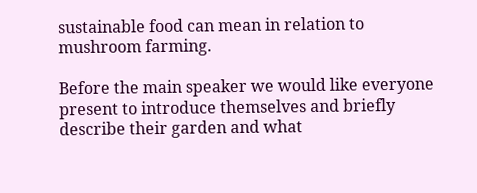sustainable food can mean in relation to mushroom farming.

Before the main speaker we would like everyone present to introduce themselves and briefly describe their garden and what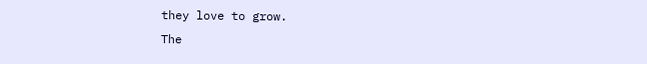they love to grow.
The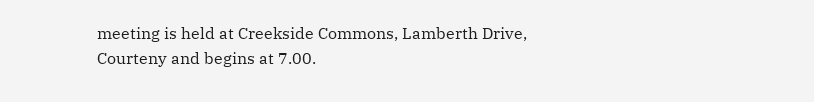meeting is held at Creekside Commons, Lamberth Drive, Courteny and begins at 7.00.